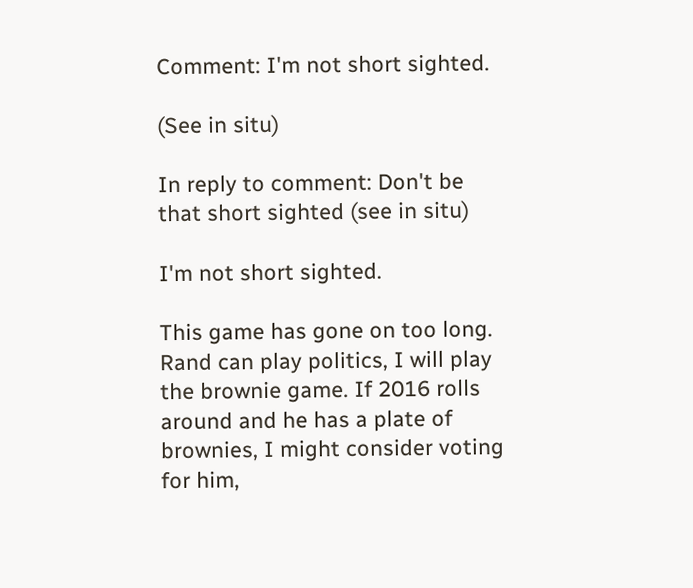Comment: I'm not short sighted.

(See in situ)

In reply to comment: Don't be that short sighted (see in situ)

I'm not short sighted.

This game has gone on too long. Rand can play politics, I will play the brownie game. If 2016 rolls around and he has a plate of brownies, I might consider voting for him,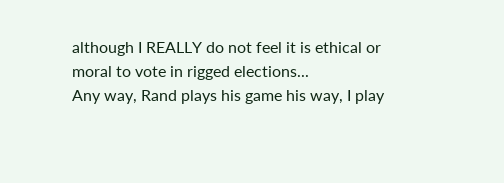although I REALLY do not feel it is ethical or moral to vote in rigged elections...
Any way, Rand plays his game his way, I play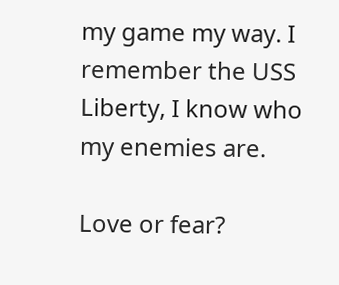my game my way. I remember the USS Liberty, I know who my enemies are.

Love or fear?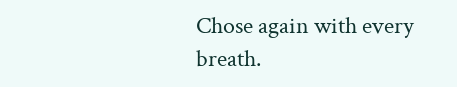Chose again with every breath.